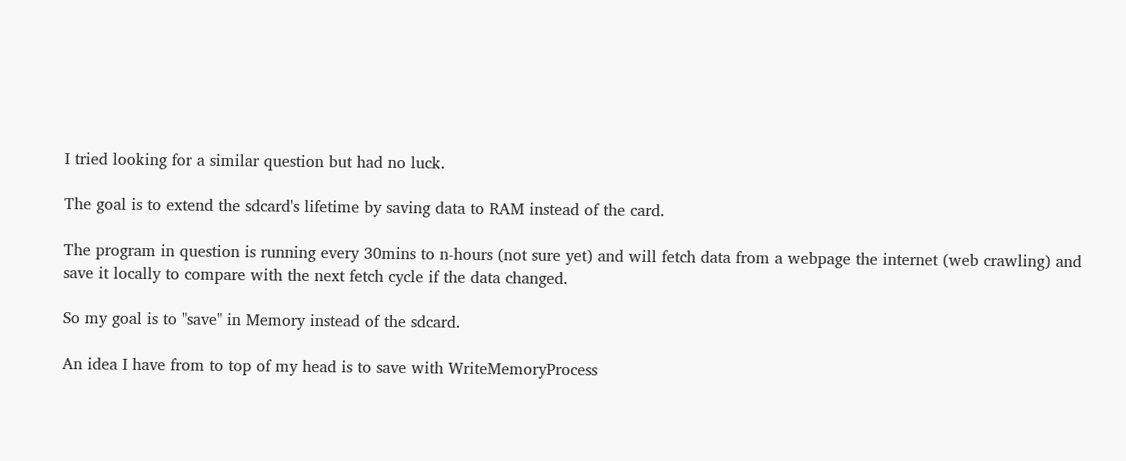I tried looking for a similar question but had no luck.

The goal is to extend the sdcard's lifetime by saving data to RAM instead of the card.

The program in question is running every 30mins to n-hours (not sure yet) and will fetch data from a webpage the internet (web crawling) and save it locally to compare with the next fetch cycle if the data changed.

So my goal is to "save" in Memory instead of the sdcard.

An idea I have from to top of my head is to save with WriteMemoryProcess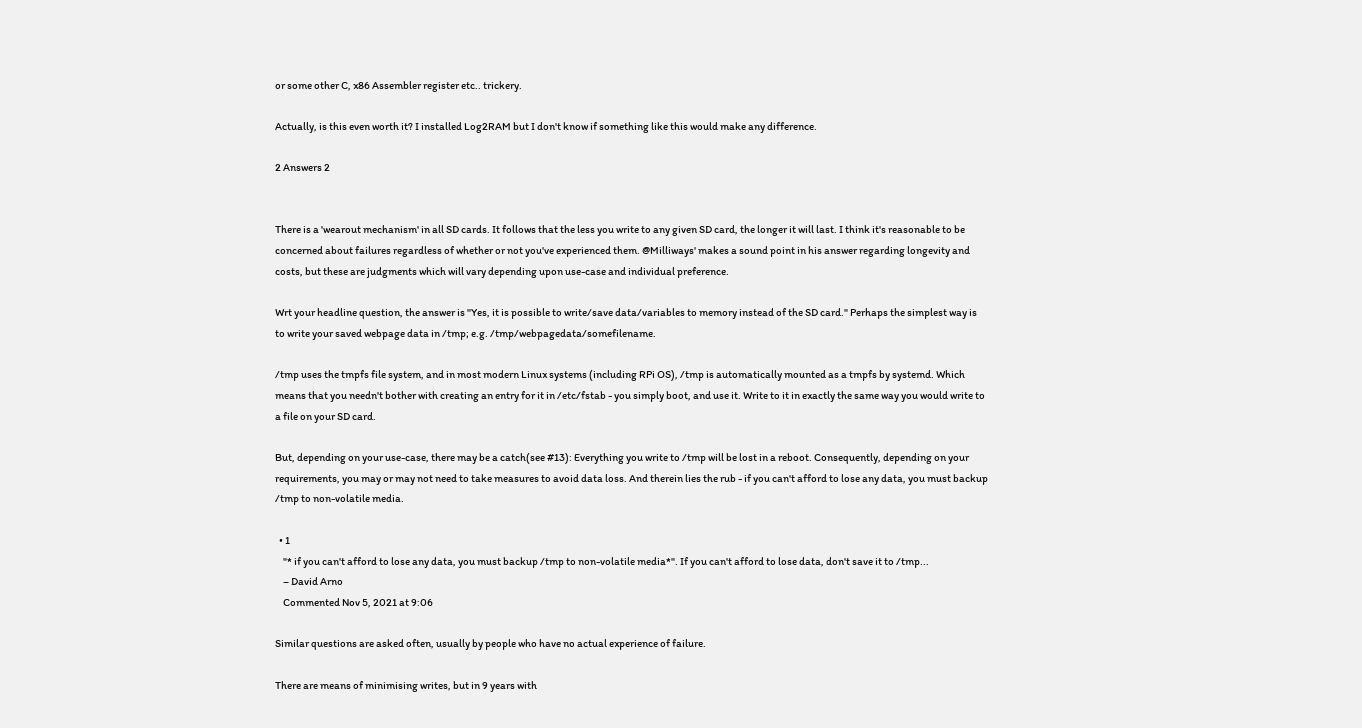or some other C, x86 Assembler register etc.. trickery.

Actually, is this even worth it? I installed Log2RAM but I don't know if something like this would make any difference.

2 Answers 2


There is a 'wearout mechanism' in all SD cards. It follows that the less you write to any given SD card, the longer it will last. I think it's reasonable to be concerned about failures regardless of whether or not you've experienced them. @Milliways' makes a sound point in his answer regarding longevity and costs, but these are judgments which will vary depending upon use-case and individual preference.

Wrt your headline question, the answer is "Yes, it is possible to write/save data/variables to memory instead of the SD card." Perhaps the simplest way is to write your saved webpage data in /tmp; e.g. /tmp/webpagedata/somefilename.

/tmp uses the tmpfs file system, and in most modern Linux systems (including RPi OS), /tmp is automatically mounted as a tmpfs by systemd. Which means that you needn't bother with creating an entry for it in /etc/fstab - you simply boot, and use it. Write to it in exactly the same way you would write to a file on your SD card.

But, depending on your use-case, there may be a catch(see #13): Everything you write to /tmp will be lost in a reboot. Consequently, depending on your requirements, you may or may not need to take measures to avoid data loss. And therein lies the rub - if you can't afford to lose any data, you must backup /tmp to non-volatile media.

  • 1
    "* if you can't afford to lose any data, you must backup /tmp to non-volatile media*". If you can't afford to lose data, don't save it to /tmp...
    – David Arno
    Commented Nov 5, 2021 at 9:06

Similar questions are asked often, usually by people who have no actual experience of failure.

There are means of minimising writes, but in 9 years with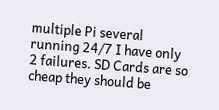multiple Pi several running 24/7 I have only 2 failures. SD Cards are so cheap they should be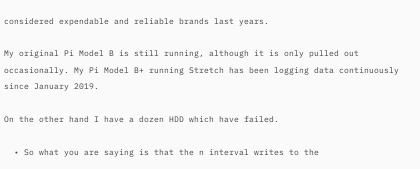considered expendable and reliable brands last years.

My original Pi Model B is still running, although it is only pulled out occasionally. My Pi Model B+ running Stretch has been logging data continuously since January 2019.

On the other hand I have a dozen HDD which have failed.

  • So what you are saying is that the n interval writes to the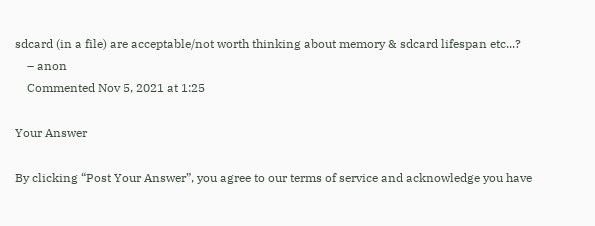sdcard (in a file) are acceptable/not worth thinking about memory & sdcard lifespan etc...?
    – anon
    Commented Nov 5, 2021 at 1:25

Your Answer

By clicking “Post Your Answer”, you agree to our terms of service and acknowledge you have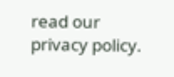read our privacy policy.